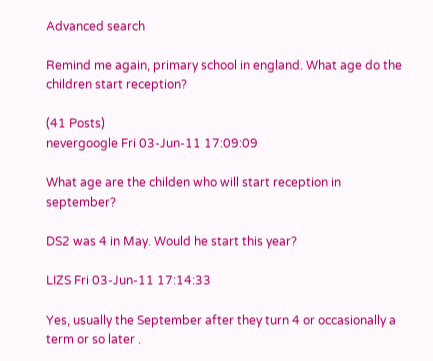Advanced search

Remind me again, primary school in england. What age do the children start reception?

(41 Posts)
nevergoogle Fri 03-Jun-11 17:09:09

What age are the childen who will start reception in september?

DS2 was 4 in May. Would he start this year?

LIZS Fri 03-Jun-11 17:14:33

Yes, usually the September after they turn 4 or occasionally a term or so later .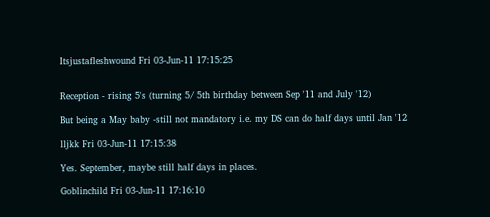Itsjustafleshwound Fri 03-Jun-11 17:15:25


Reception - rising 5's (turning 5/ 5th birthday between Sep '11 and July '12)

But being a May baby -still not mandatory i.e. my DS can do half days until Jan '12

lljkk Fri 03-Jun-11 17:15:38

Yes. September, maybe still half days in places.

Goblinchild Fri 03-Jun-11 17:16:10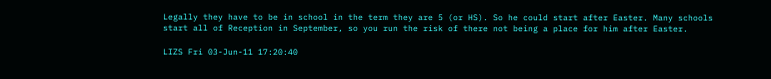Legally they have to be in school in the term they are 5 (or HS). So he could start after Easter. Many schools start all of Reception in September, so you run the risk of there not being a place for him after Easter.

LIZS Fri 03-Jun-11 17:20:40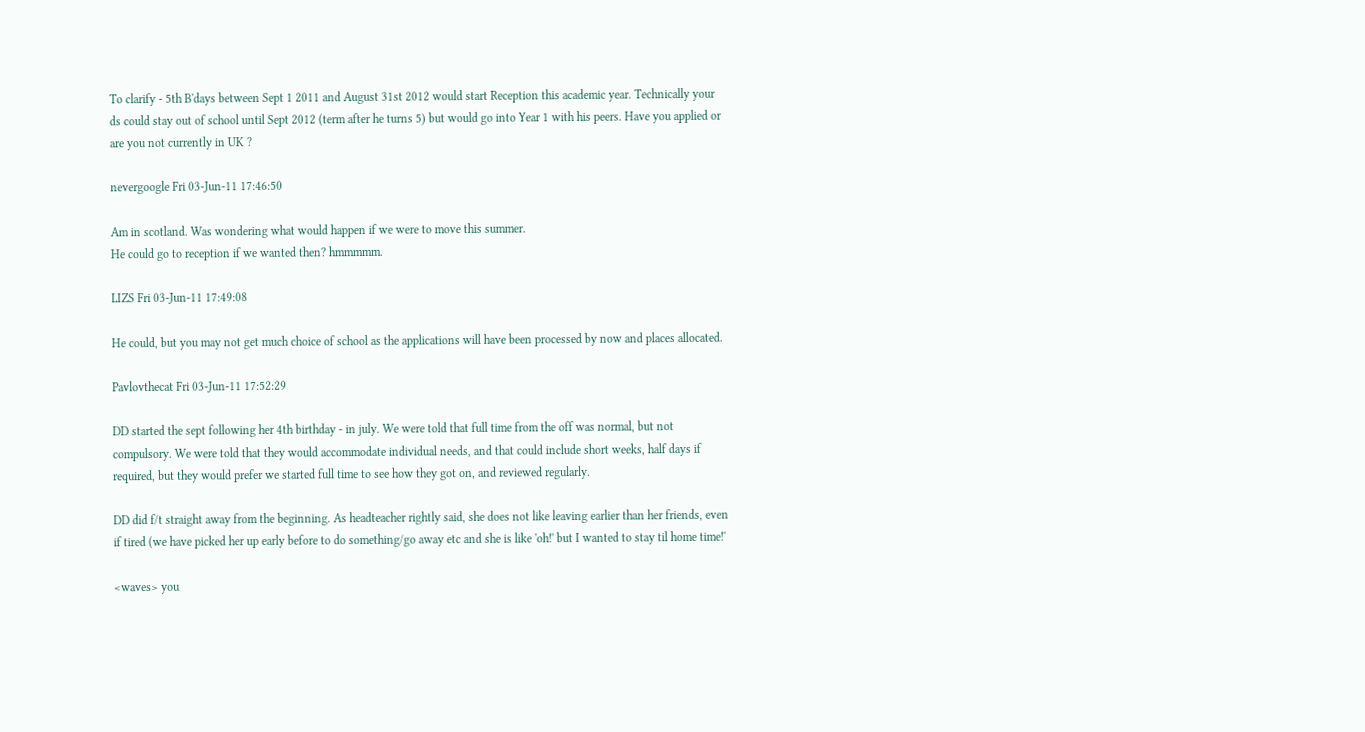To clarify - 5th B'days between Sept 1 2011 and August 31st 2012 would start Reception this academic year. Technically your ds could stay out of school until Sept 2012 (term after he turns 5) but would go into Year 1 with his peers. Have you applied or are you not currently in UK ?

nevergoogle Fri 03-Jun-11 17:46:50

Am in scotland. Was wondering what would happen if we were to move this summer.
He could go to reception if we wanted then? hmmmmm.

LIZS Fri 03-Jun-11 17:49:08

He could, but you may not get much choice of school as the applications will have been processed by now and places allocated.

Pavlovthecat Fri 03-Jun-11 17:52:29

DD started the sept following her 4th birthday - in july. We were told that full time from the off was normal, but not compulsory. We were told that they would accommodate individual needs, and that could include short weeks, half days if required, but they would prefer we started full time to see how they got on, and reviewed regularly.

DD did f/t straight away from the beginning. As headteacher rightly said, she does not like leaving earlier than her friends, even if tired (we have picked her up early before to do something/go away etc and she is like 'oh!' but I wanted to stay til home time!'

<waves> you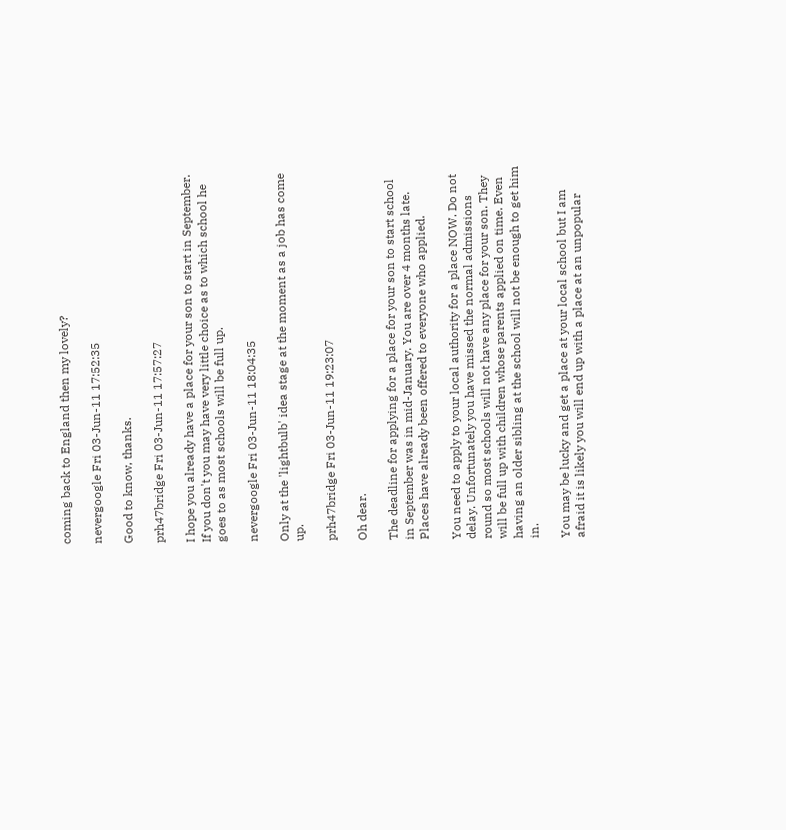coming back to England then my lovely?

nevergoogle Fri 03-Jun-11 17:52:35

Good to know, thanks.

prh47bridge Fri 03-Jun-11 17:57:27

I hope you already have a place for your son to start in September. If you don't you may have very little choice as to which school he goes to as most schools will be full up.

nevergoogle Fri 03-Jun-11 18:04:35

Only at the 'lightbulb' idea stage at the moment as a job has come up.

prh47bridge Fri 03-Jun-11 19:23:07

Oh dear.

The deadline for applying for a place for your son to start school in September was in mid-January. You are over 4 months late. Places have already been offered to everyone who applied.

You need to apply to your local authority for a place NOW. Do not delay. Unfortunately you have missed the normal admissions round so most schools will not have any place for your son. They will be full up with children whose parents applied on time. Even having an older sibling at the school will not be enough to get him in.

You may be lucky and get a place at your local school but I am afraid it is likely you will end up with a place at an unpopular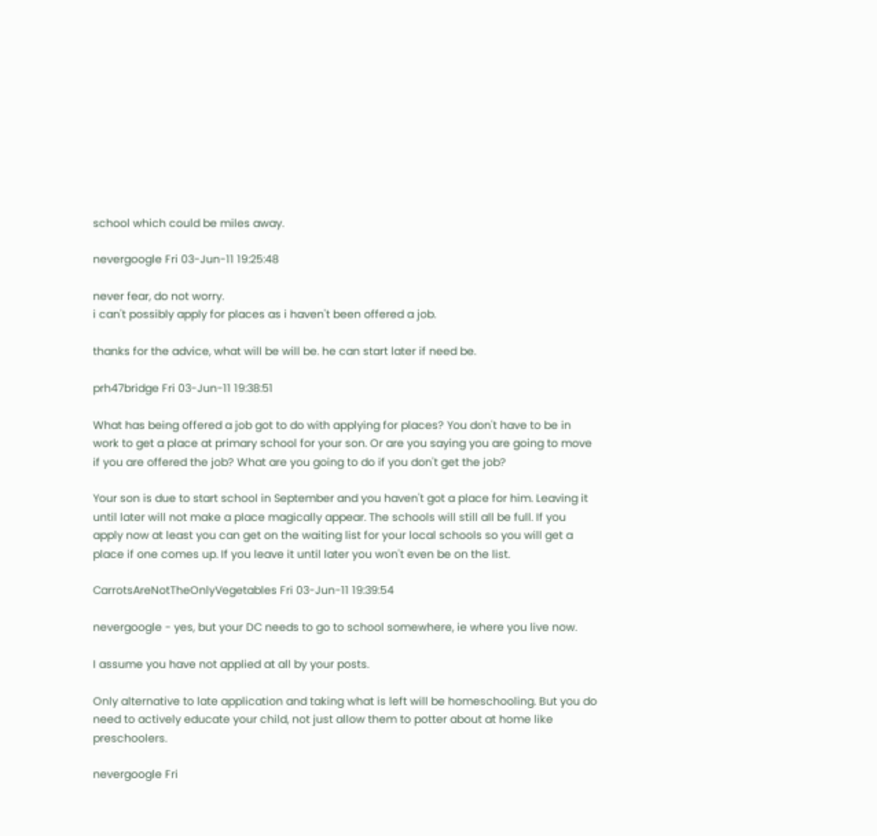school which could be miles away.

nevergoogle Fri 03-Jun-11 19:25:48

never fear, do not worry.
i can't possibly apply for places as i haven't been offered a job.

thanks for the advice, what will be will be. he can start later if need be.

prh47bridge Fri 03-Jun-11 19:38:51

What has being offered a job got to do with applying for places? You don't have to be in work to get a place at primary school for your son. Or are you saying you are going to move if you are offered the job? What are you going to do if you don't get the job?

Your son is due to start school in September and you haven't got a place for him. Leaving it until later will not make a place magically appear. The schools will still all be full. If you apply now at least you can get on the waiting list for your local schools so you will get a place if one comes up. If you leave it until later you won't even be on the list.

CarrotsAreNotTheOnlyVegetables Fri 03-Jun-11 19:39:54

nevergoogle - yes, but your DC needs to go to school somewhere, ie where you live now.

I assume you have not applied at all by your posts.

Only alternative to late application and taking what is left will be homeschooling. But you do need to actively educate your child, not just allow them to potter about at home like preschoolers.

nevergoogle Fri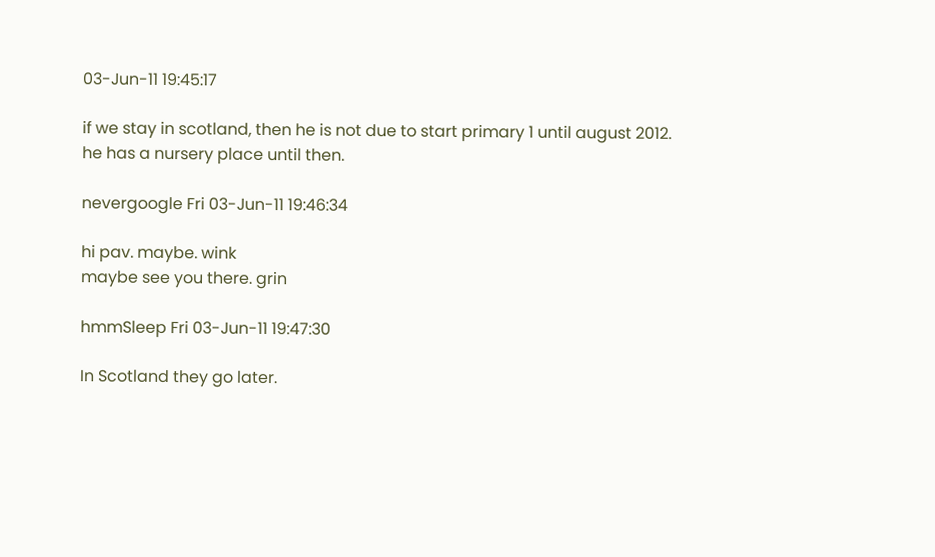03-Jun-11 19:45:17

if we stay in scotland, then he is not due to start primary 1 until august 2012.
he has a nursery place until then.

nevergoogle Fri 03-Jun-11 19:46:34

hi pav. maybe. wink
maybe see you there. grin

hmmSleep Fri 03-Jun-11 19:47:30

In Scotland they go later.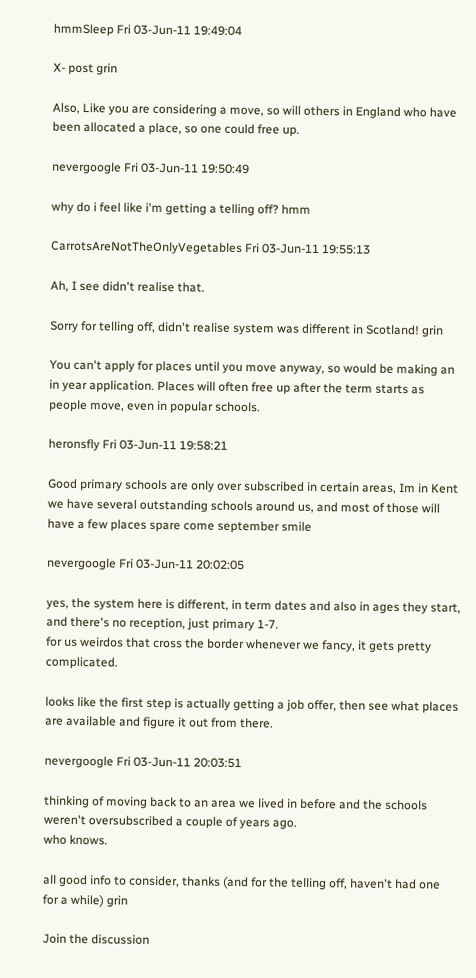hmmSleep Fri 03-Jun-11 19:49:04

X- post grin

Also, Like you are considering a move, so will others in England who have been allocated a place, so one could free up.

nevergoogle Fri 03-Jun-11 19:50:49

why do i feel like i'm getting a telling off? hmm

CarrotsAreNotTheOnlyVegetables Fri 03-Jun-11 19:55:13

Ah, I see didn't realise that.

Sorry for telling off, didn't realise system was different in Scotland! grin

You can't apply for places until you move anyway, so would be making an in year application. Places will often free up after the term starts as people move, even in popular schools.

heronsfly Fri 03-Jun-11 19:58:21

Good primary schools are only over subscribed in certain areas, Im in Kent we have several outstanding schools around us, and most of those will have a few places spare come september smile

nevergoogle Fri 03-Jun-11 20:02:05

yes, the system here is different, in term dates and also in ages they start, and there's no reception, just primary 1-7.
for us weirdos that cross the border whenever we fancy, it gets pretty complicated.

looks like the first step is actually getting a job offer, then see what places are available and figure it out from there.

nevergoogle Fri 03-Jun-11 20:03:51

thinking of moving back to an area we lived in before and the schools weren't oversubscribed a couple of years ago.
who knows.

all good info to consider, thanks (and for the telling off, haven't had one for a while) grin

Join the discussion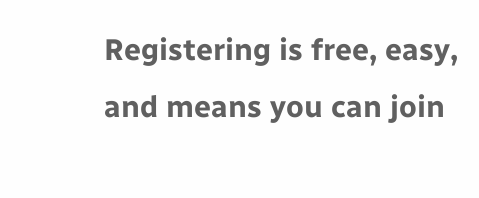Registering is free, easy, and means you can join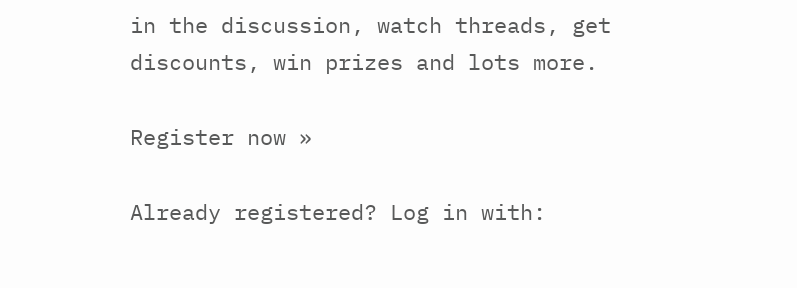in the discussion, watch threads, get discounts, win prizes and lots more.

Register now »

Already registered? Log in with: